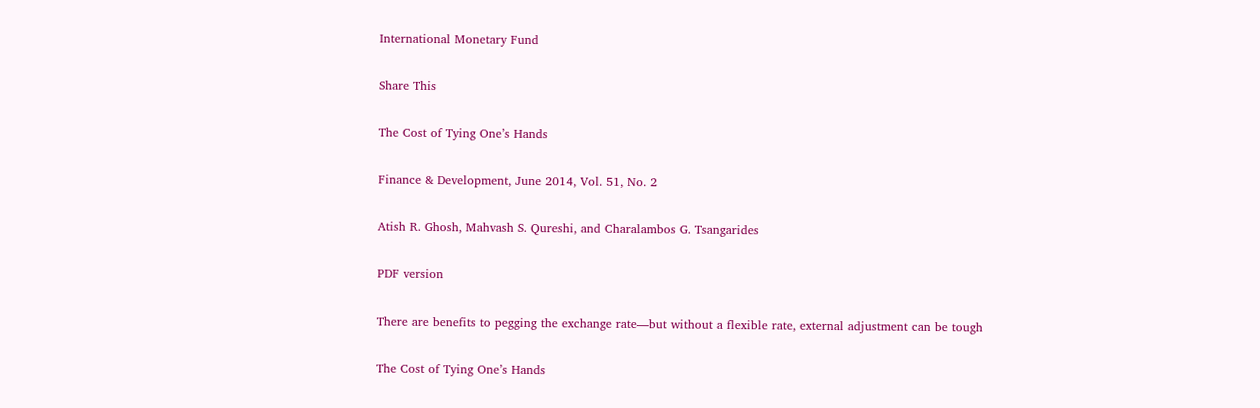International Monetary Fund

Share This

The Cost of Tying One’s Hands

Finance & Development, June 2014, Vol. 51, No. 2

Atish R. Ghosh, Mahvash S. Qureshi, and Charalambos G. Tsangarides

PDF version

There are benefits to pegging the exchange rate—but without a flexible rate, external adjustment can be tough

The Cost of Tying One’s Hands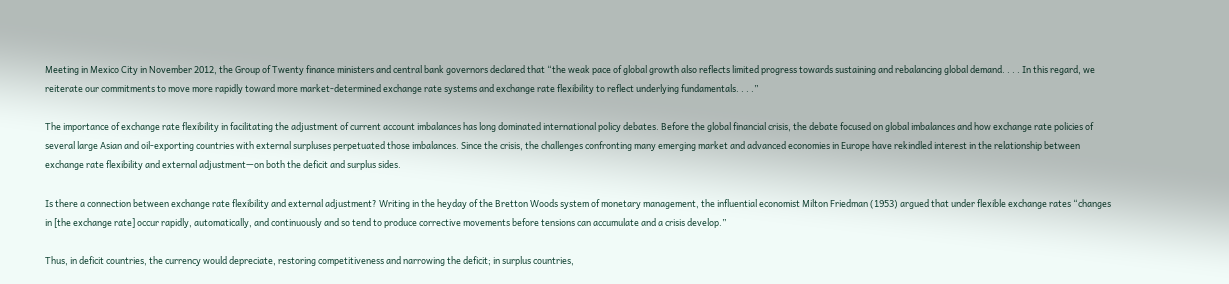Meeting in Mexico City in November 2012, the Group of Twenty finance ministers and central bank governors declared that “the weak pace of global growth also reflects limited progress towards sustaining and rebalancing global demand. . . . In this regard, we reiterate our commitments to move more rapidly toward more market-determined exchange rate systems and exchange rate flexibility to reflect underlying fundamentals. . . .”

The importance of exchange rate flexibility in facilitating the adjustment of current account imbalances has long dominated international policy debates. Before the global financial crisis, the debate focused on global imbalances and how exchange rate policies of several large Asian and oil-exporting countries with external surpluses perpetuated those imbalances. Since the crisis, the challenges confronting many emerging market and advanced economies in Europe have rekindled interest in the relationship between exchange rate flexibility and external adjustment—on both the deficit and surplus sides.

Is there a connection between exchange rate flexibility and external adjustment? Writing in the heyday of the Bretton Woods system of monetary management, the influential economist Milton Friedman (1953) argued that under flexible exchange rates “changes in [the exchange rate] occur rapidly, automatically, and continuously and so tend to produce corrective movements before tensions can accumulate and a crisis develop.”

Thus, in deficit countries, the currency would depreciate, restoring competitiveness and narrowing the deficit; in surplus countries,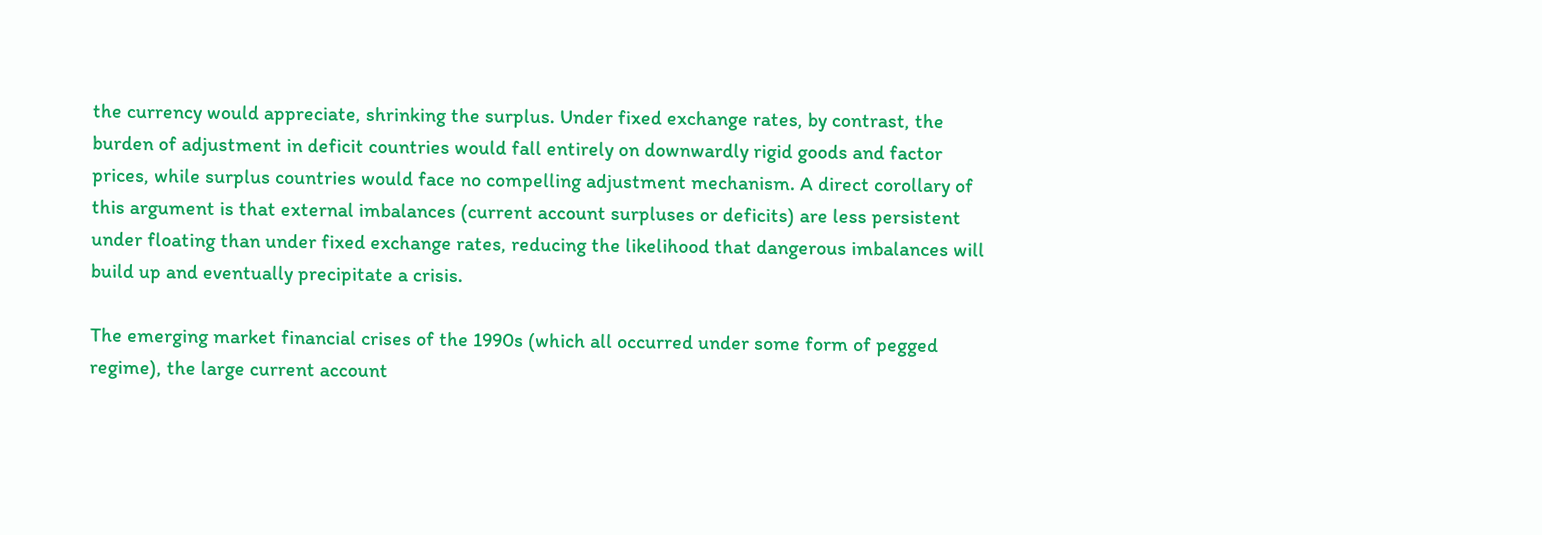the currency would appreciate, shrinking the surplus. Under fixed exchange rates, by contrast, the burden of adjustment in deficit countries would fall entirely on downwardly rigid goods and factor prices, while surplus countries would face no compelling adjustment mechanism. A direct corollary of this argument is that external imbalances (current account surpluses or deficits) are less persistent under floating than under fixed exchange rates, reducing the likelihood that dangerous imbalances will build up and eventually precipitate a crisis.

The emerging market financial crises of the 1990s (which all occurred under some form of pegged regime), the large current account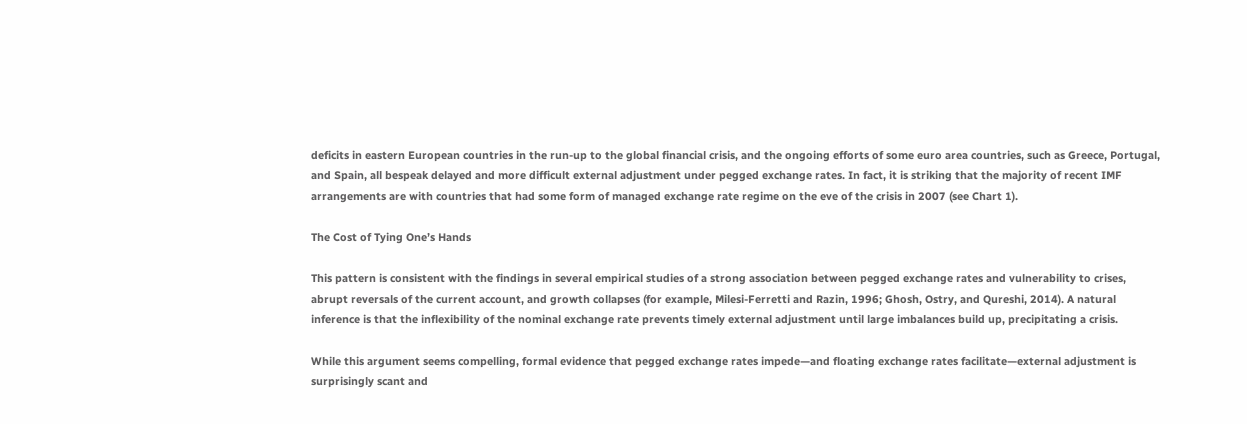deficits in eastern European countries in the run-up to the global financial crisis, and the ongoing efforts of some euro area countries, such as Greece, Portugal, and Spain, all bespeak delayed and more difficult external adjustment under pegged exchange rates. In fact, it is striking that the majority of recent IMF arrangements are with countries that had some form of managed exchange rate regime on the eve of the crisis in 2007 (see Chart 1).

The Cost of Tying One’s Hands

This pattern is consistent with the findings in several empirical studies of a strong association between pegged exchange rates and vulnerability to crises, abrupt reversals of the current account, and growth collapses (for example, Milesi-Ferretti and Razin, 1996; Ghosh, Ostry, and Qureshi, 2014). A natural inference is that the inflexibility of the nominal exchange rate prevents timely external adjustment until large imbalances build up, precipitating a crisis.

While this argument seems compelling, formal evidence that pegged exchange rates impede—and floating exchange rates facilitate—external adjustment is surprisingly scant and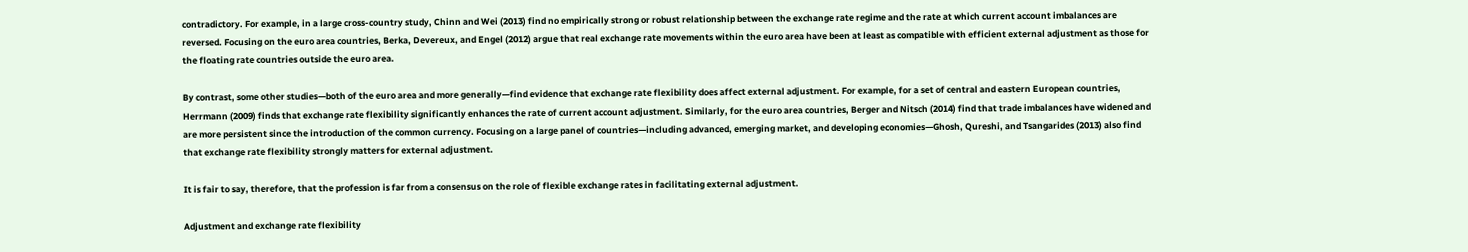contradictory. For example, in a large cross-country study, Chinn and Wei (2013) find no empirically strong or robust relationship between the exchange rate regime and the rate at which current account imbalances are reversed. Focusing on the euro area countries, Berka, Devereux, and Engel (2012) argue that real exchange rate movements within the euro area have been at least as compatible with efficient external adjustment as those for the floating rate countries outside the euro area.

By contrast, some other studies—both of the euro area and more generally—find evidence that exchange rate flexibility does affect external adjustment. For example, for a set of central and eastern European countries, Herrmann (2009) finds that exchange rate flexibility significantly enhances the rate of current account adjustment. Similarly, for the euro area countries, Berger and Nitsch (2014) find that trade imbalances have widened and are more persistent since the introduction of the common currency. Focusing on a large panel of countries—including advanced, emerging market, and developing economies—Ghosh, Qureshi, and Tsangarides (2013) also find that exchange rate flexibility strongly matters for external adjustment.

It is fair to say, therefore, that the profession is far from a consensus on the role of flexible exchange rates in facilitating external adjustment.

Adjustment and exchange rate flexibility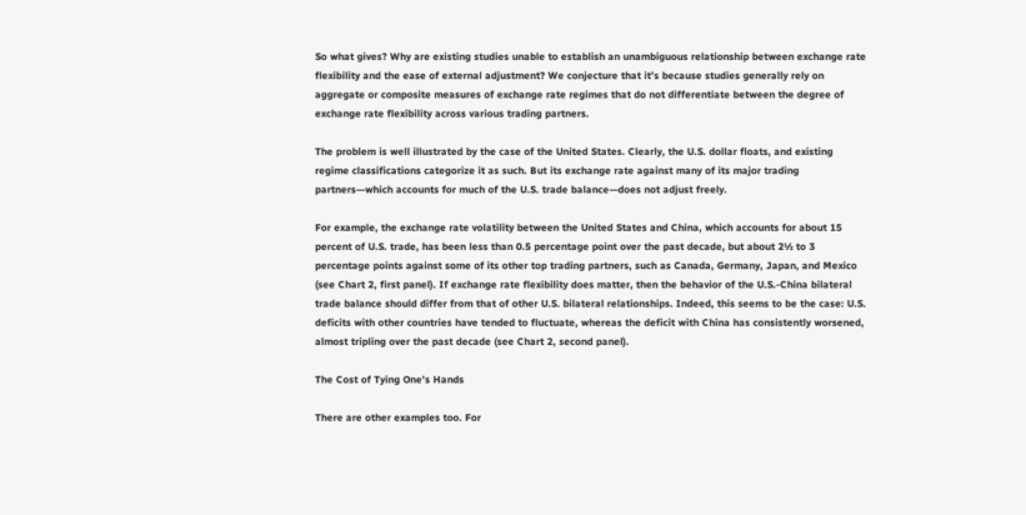So what gives? Why are existing studies unable to establish an unambiguous relationship between exchange rate flexibility and the ease of external adjustment? We conjecture that it’s because studies generally rely on aggregate or composite measures of exchange rate regimes that do not differentiate between the degree of exchange rate flexibility across various trading partners.

The problem is well illustrated by the case of the United States. Clearly, the U.S. dollar floats, and existing regime classifications categorize it as such. But its exchange rate against many of its major trading partners—which accounts for much of the U.S. trade balance—does not adjust freely.

For example, the exchange rate volatility between the United States and China, which accounts for about 15 percent of U.S. trade, has been less than 0.5 percentage point over the past decade, but about 2½ to 3 percentage points against some of its other top trading partners, such as Canada, Germany, Japan, and Mexico (see Chart 2, first panel). If exchange rate flexibility does matter, then the behavior of the U.S.-China bilateral trade balance should differ from that of other U.S. bilateral relationships. Indeed, this seems to be the case: U.S. deficits with other countries have tended to fluctuate, whereas the deficit with China has consistently worsened, almost tripling over the past decade (see Chart 2, second panel).

The Cost of Tying One’s Hands

There are other examples too. For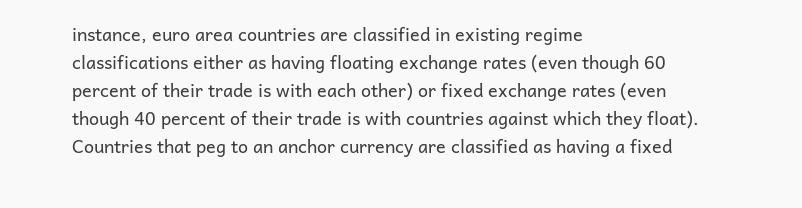instance, euro area countries are classified in existing regime classifications either as having floating exchange rates (even though 60 percent of their trade is with each other) or fixed exchange rates (even though 40 percent of their trade is with countries against which they float). Countries that peg to an anchor currency are classified as having a fixed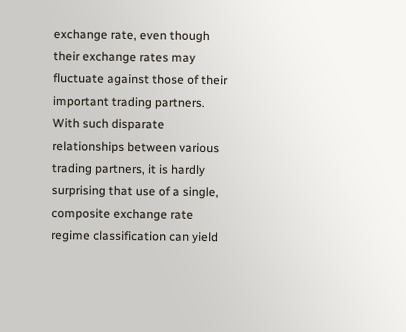exchange rate, even though their exchange rates may fluctuate against those of their important trading partners. With such disparate relationships between various trading partners, it is hardly surprising that use of a single, composite exchange rate regime classification can yield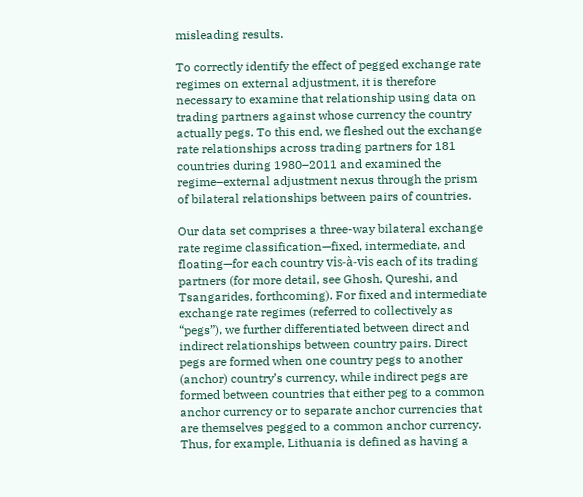misleading results.

To correctly identify the effect of pegged exchange rate regimes on external adjustment, it is therefore necessary to examine that relationship using data on trading partners against whose currency the country actually pegs. To this end, we fleshed out the exchange rate relationships across trading partners for 181 countries during 1980–2011 and examined the regime–external adjustment nexus through the prism of bilateral relationships between pairs of countries.

Our data set comprises a three-way bilateral exchange rate regime classification—fixed, intermediate, and floating—for each country vis-à-vis each of its trading partners (for more detail, see Ghosh, Qureshi, and Tsangarides, forthcoming). For fixed and intermediate exchange rate regimes (referred to collectively as “pegs”), we further differentiated between direct and indirect relationships between country pairs. Direct pegs are formed when one country pegs to another (anchor) country’s currency, while indirect pegs are formed between countries that either peg to a common anchor currency or to separate anchor currencies that are themselves pegged to a common anchor currency. Thus, for example, Lithuania is defined as having a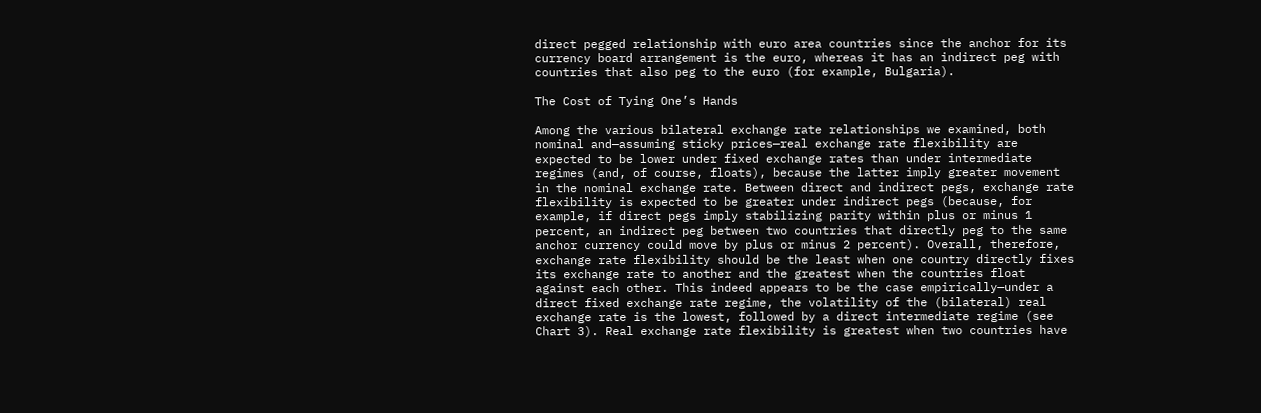direct pegged relationship with euro area countries since the anchor for its currency board arrangement is the euro, whereas it has an indirect peg with countries that also peg to the euro (for example, Bulgaria).

The Cost of Tying One’s Hands

Among the various bilateral exchange rate relationships we examined, both nominal and—assuming sticky prices—real exchange rate flexibility are expected to be lower under fixed exchange rates than under intermediate regimes (and, of course, floats), because the latter imply greater movement in the nominal exchange rate. Between direct and indirect pegs, exchange rate flexibility is expected to be greater under indirect pegs (because, for example, if direct pegs imply stabilizing parity within plus or minus 1 percent, an indirect peg between two countries that directly peg to the same anchor currency could move by plus or minus 2 percent). Overall, therefore, exchange rate flexibility should be the least when one country directly fixes its exchange rate to another and the greatest when the countries float against each other. This indeed appears to be the case empirically—under a direct fixed exchange rate regime, the volatility of the (bilateral) real exchange rate is the lowest, followed by a direct intermediate regime (see Chart 3). Real exchange rate flexibility is greatest when two countries have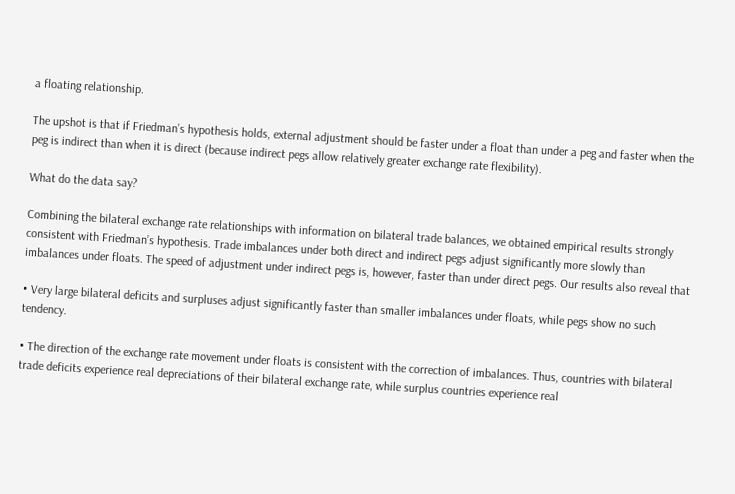a floating relationship.

The upshot is that if Friedman’s hypothesis holds, external adjustment should be faster under a float than under a peg and faster when the peg is indirect than when it is direct (because indirect pegs allow relatively greater exchange rate flexibility).

What do the data say?

Combining the bilateral exchange rate relationships with information on bilateral trade balances, we obtained empirical results strongly consistent with Friedman’s hypothesis. Trade imbalances under both direct and indirect pegs adjust significantly more slowly than imbalances under floats. The speed of adjustment under indirect pegs is, however, faster than under direct pegs. Our results also reveal that

• Very large bilateral deficits and surpluses adjust significantly faster than smaller imbalances under floats, while pegs show no such tendency.

• The direction of the exchange rate movement under floats is consistent with the correction of imbalances. Thus, countries with bilateral trade deficits experience real depreciations of their bilateral exchange rate, while surplus countries experience real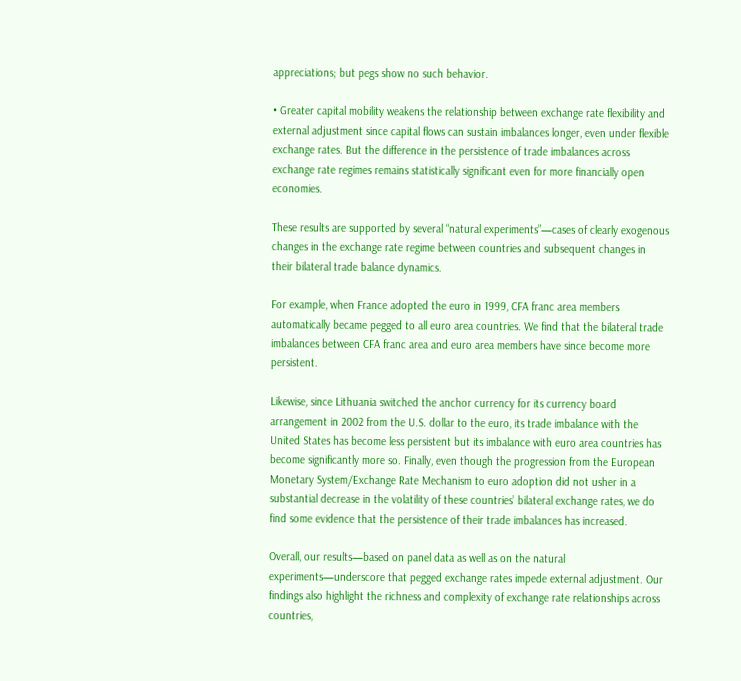appreciations; but pegs show no such behavior.

• Greater capital mobility weakens the relationship between exchange rate flexibility and external adjustment since capital flows can sustain imbalances longer, even under flexible exchange rates. But the difference in the persistence of trade imbalances across exchange rate regimes remains statistically significant even for more financially open economies.

These results are supported by several “natural experiments”—cases of clearly exogenous changes in the exchange rate regime between countries and subsequent changes in their bilateral trade balance dynamics.

For example, when France adopted the euro in 1999, CFA franc area members automatically became pegged to all euro area countries. We find that the bilateral trade imbalances between CFA franc area and euro area members have since become more persistent.

Likewise, since Lithuania switched the anchor currency for its currency board arrangement in 2002 from the U.S. dollar to the euro, its trade imbalance with the United States has become less persistent but its imbalance with euro area countries has become significantly more so. Finally, even though the progression from the European Monetary System/Exchange Rate Mechanism to euro adoption did not usher in a substantial decrease in the volatility of these countries’ bilateral exchange rates, we do find some evidence that the persistence of their trade imbalances has increased.

Overall, our results—based on panel data as well as on the natural experiments—underscore that pegged exchange rates impede external adjustment. Our findings also highlight the richness and complexity of exchange rate relationships across countries,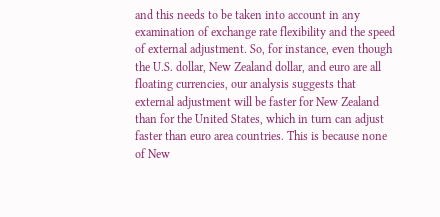and this needs to be taken into account in any examination of exchange rate flexibility and the speed of external adjustment. So, for instance, even though the U.S. dollar, New Zealand dollar, and euro are all floating currencies, our analysis suggests that external adjustment will be faster for New Zealand than for the United States, which in turn can adjust faster than euro area countries. This is because none of New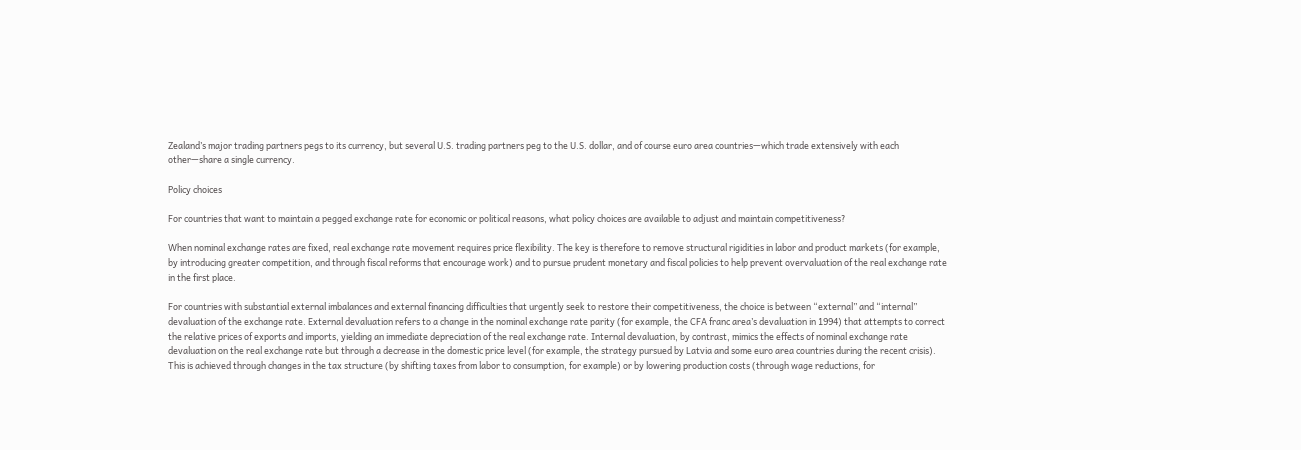Zealand’s major trading partners pegs to its currency, but several U.S. trading partners peg to the U.S. dollar, and of course euro area countries—which trade extensively with each other—share a single currency.

Policy choices

For countries that want to maintain a pegged exchange rate for economic or political reasons, what policy choices are available to adjust and maintain competitiveness?

When nominal exchange rates are fixed, real exchange rate movement requires price flexibility. The key is therefore to remove structural rigidities in labor and product markets (for example, by introducing greater competition, and through fiscal reforms that encourage work) and to pursue prudent monetary and fiscal policies to help prevent overvaluation of the real exchange rate in the first place.

For countries with substantial external imbalances and external financing difficulties that urgently seek to restore their competitiveness, the choice is between “external” and “internal” devaluation of the exchange rate. External devaluation refers to a change in the nominal exchange rate parity (for example, the CFA franc area’s devaluation in 1994) that attempts to correct the relative prices of exports and imports, yielding an immediate depreciation of the real exchange rate. Internal devaluation, by contrast, mimics the effects of nominal exchange rate devaluation on the real exchange rate but through a decrease in the domestic price level (for example, the strategy pursued by Latvia and some euro area countries during the recent crisis). This is achieved through changes in the tax structure (by shifting taxes from labor to consumption, for example) or by lowering production costs (through wage reductions, for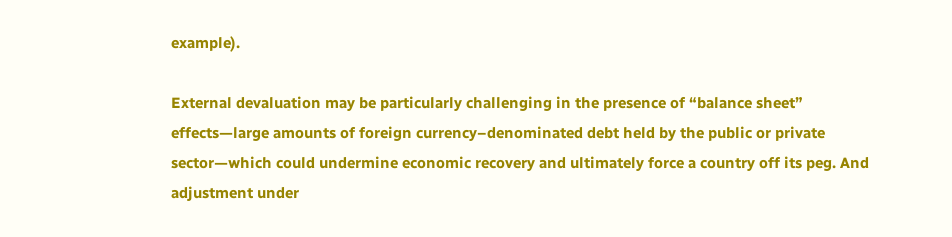example).

External devaluation may be particularly challenging in the presence of “balance sheet” effects—large amounts of foreign currency–denominated debt held by the public or private sector—which could undermine economic recovery and ultimately force a country off its peg. And adjustment under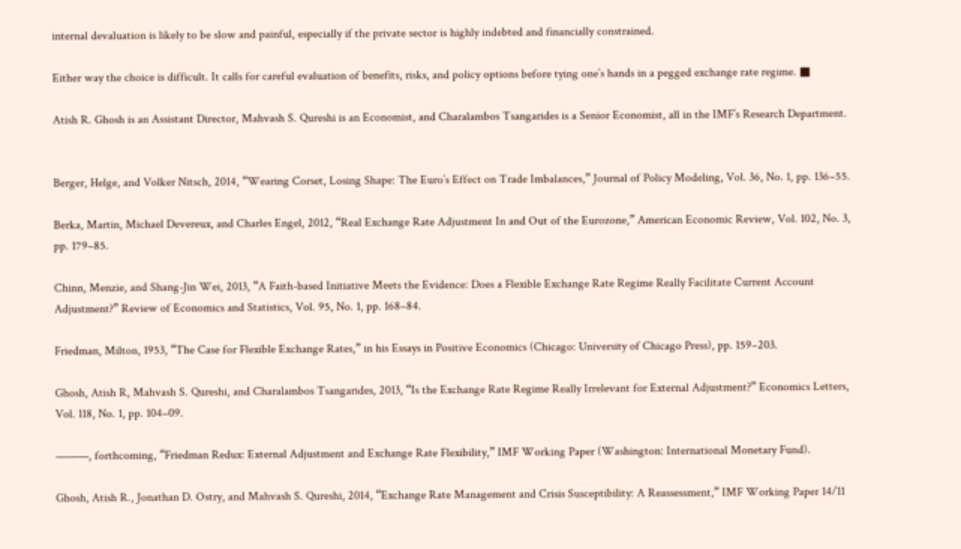internal devaluation is likely to be slow and painful, especially if the private sector is highly indebted and financially constrained.

Either way the choice is difficult. It calls for careful evaluation of benefits, risks, and policy options before tying one’s hands in a pegged exchange rate regime. ■

Atish R. Ghosh is an Assistant Director, Mahvash S. Qureshi is an Economist, and Charalambos Tsangarides is a Senior Economist, all in the IMF’s Research Department.


Berger, Helge, and Volker Nitsch, 2014, “Wearing Corset, Losing Shape: The Euro’s Effect on Trade Imbalances,” Journal of Policy Modeling, Vol. 36, No. 1, pp. 136–55.

Berka, Martin, Michael Devereux, and Charles Engel, 2012, “Real Exchange Rate Adjustment In and Out of the Eurozone,” American Economic Review, Vol. 102, No. 3, pp. 179–85.

Chinn, Menzie, and Shang-Jin Wei, 2013, “A Faith-based Initiative Meets the Evidence: Does a Flexible Exchange Rate Regime Really Facilitate Current Account Adjustment?” Review of Economics and Statistics, Vol. 95, No. 1, pp. 168–84.

Friedman, Milton, 1953, “The Case for Flexible Exchange Rates,” in his Essays in Positive Economics (Chicago: University of Chicago Press), pp. 159–203.

Ghosh, Atish R, Mahvash S. Qureshi, and Charalambos Tsangarides, 2013, “Is the Exchange Rate Regime Really Irrelevant for External Adjustment?” Economics Letters, Vol. 118, No. 1, pp. 104–09.

———, forthcoming, “Friedman Redux: External Adjustment and Exchange Rate Flexibility,” IMF Working Paper (Washington: International Monetary Fund).

Ghosh, Atish R., Jonathan D. Ostry, and Mahvash S. Qureshi, 2014, “Exchange Rate Management and Crisis Susceptibility: A Reassessment,” IMF Working Paper 14/11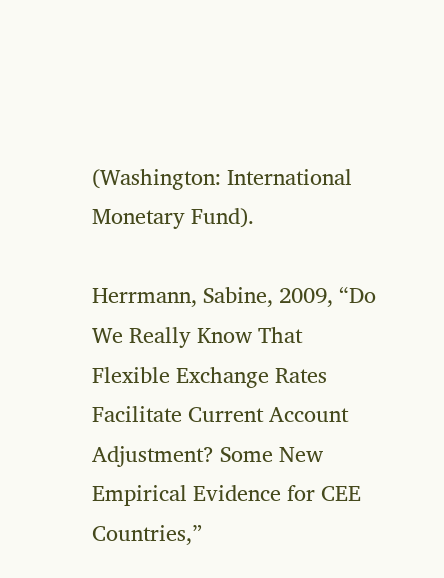(Washington: International Monetary Fund).

Herrmann, Sabine, 2009, “Do We Really Know That Flexible Exchange Rates Facilitate Current Account Adjustment? Some New Empirical Evidence for CEE Countries,”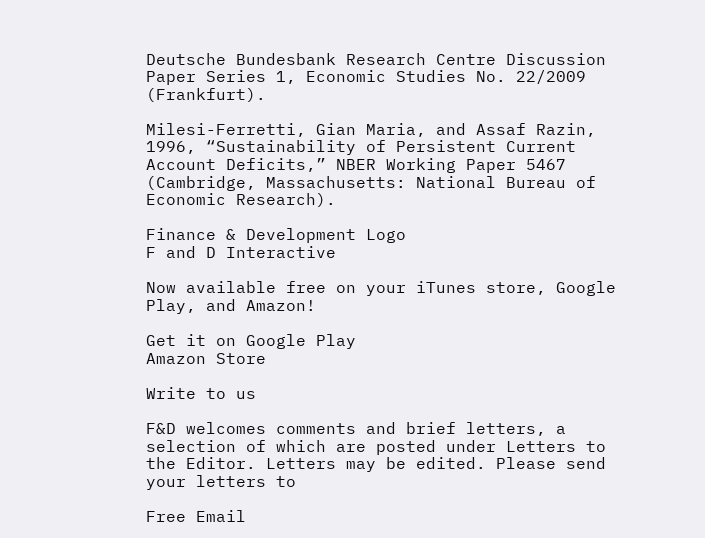Deutsche Bundesbank Research Centre Discussion Paper Series 1, Economic Studies No. 22/2009 (Frankfurt).

Milesi-Ferretti, Gian Maria, and Assaf Razin, 1996, “Sustainability of Persistent Current Account Deficits,” NBER Working Paper 5467 (Cambridge, Massachusetts: National Bureau of Economic Research).

Finance & Development Logo
F and D Interactive

Now available free on your iTunes store, Google Play, and Amazon!

Get it on Google Play
Amazon Store

Write to us

F&D welcomes comments and brief letters, a selection of which are posted under Letters to the Editor. Letters may be edited. Please send your letters to

Free Email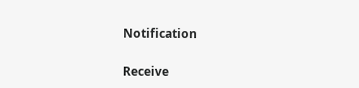Notification

Receive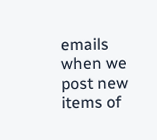emails when we post new items of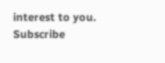interest to you.
Subscribe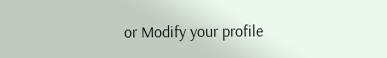or Modify your profile